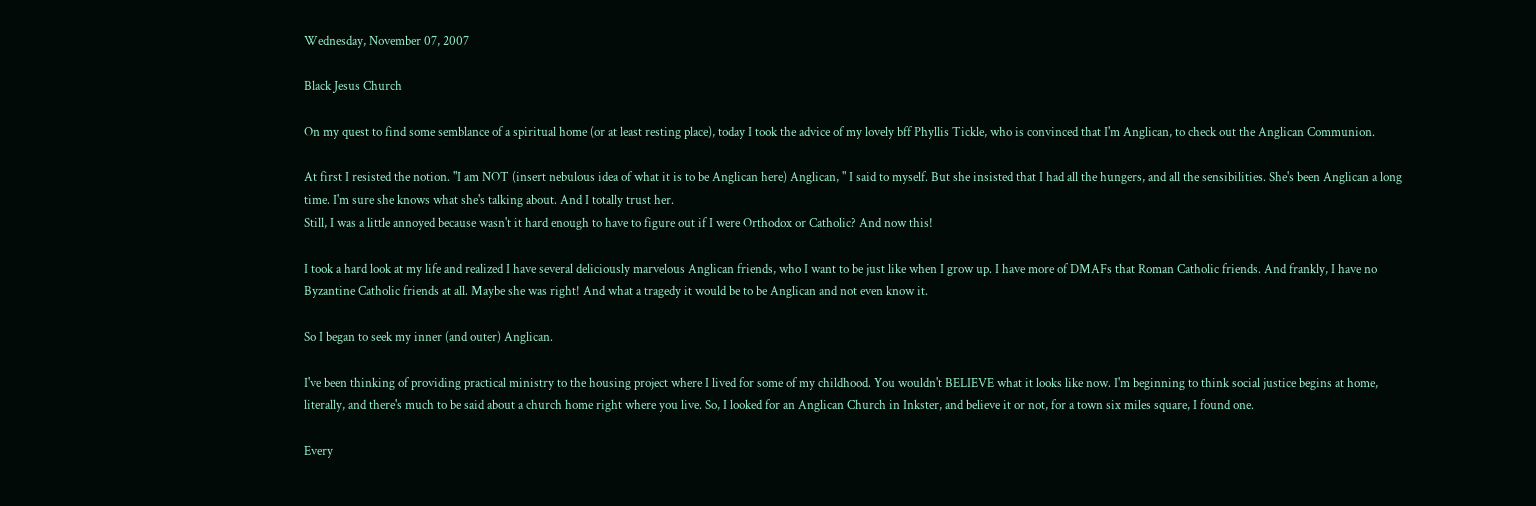Wednesday, November 07, 2007

Black Jesus Church

On my quest to find some semblance of a spiritual home (or at least resting place), today I took the advice of my lovely bff Phyllis Tickle, who is convinced that I'm Anglican, to check out the Anglican Communion.

At first I resisted the notion. "I am NOT (insert nebulous idea of what it is to be Anglican here) Anglican, " I said to myself. But she insisted that I had all the hungers, and all the sensibilities. She's been Anglican a long time. I'm sure she knows what she's talking about. And I totally trust her.
Still, I was a little annoyed because wasn't it hard enough to have to figure out if I were Orthodox or Catholic? And now this!

I took a hard look at my life and realized I have several deliciously marvelous Anglican friends, who I want to be just like when I grow up. I have more of DMAFs that Roman Catholic friends. And frankly, I have no Byzantine Catholic friends at all. Maybe she was right! And what a tragedy it would be to be Anglican and not even know it.

So I began to seek my inner (and outer) Anglican.

I've been thinking of providing practical ministry to the housing project where I lived for some of my childhood. You wouldn't BELIEVE what it looks like now. I'm beginning to think social justice begins at home, literally, and there's much to be said about a church home right where you live. So, I looked for an Anglican Church in Inkster, and believe it or not, for a town six miles square, I found one.

Every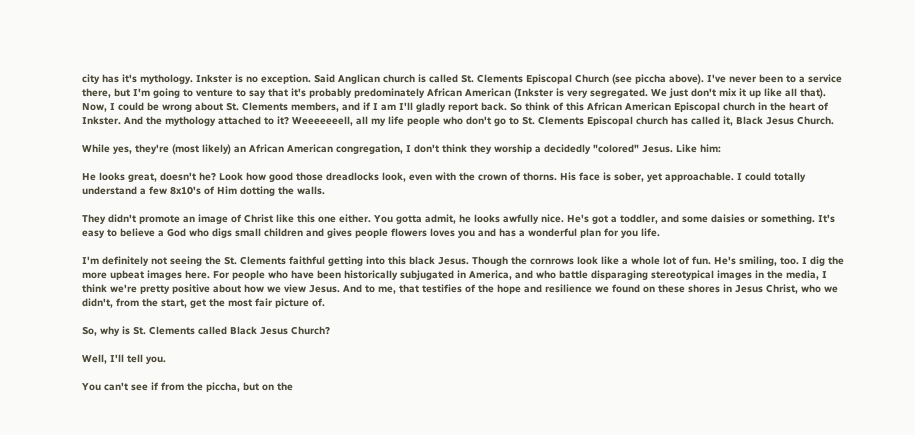city has it's mythology. Inkster is no exception. Said Anglican church is called St. Clements Episcopal Church (see piccha above). I've never been to a service there, but I'm going to venture to say that it's probably predominately African American (Inkster is very segregated. We just don't mix it up like all that). Now, I could be wrong about St. Clements members, and if I am I'll gladly report back. So think of this African American Episcopal church in the heart of Inkster. And the mythology attached to it? Weeeeeeell, all my life people who don't go to St. Clements Episcopal church has called it, Black Jesus Church.

While yes, they're (most likely) an African American congregation, I don't think they worship a decidedly "colored" Jesus. Like him:

He looks great, doesn't he? Look how good those dreadlocks look, even with the crown of thorns. His face is sober, yet approachable. I could totally understand a few 8x10's of Him dotting the walls.

They didn't promote an image of Christ like this one either. You gotta admit, he looks awfully nice. He's got a toddler, and some daisies or something. It's easy to believe a God who digs small children and gives people flowers loves you and has a wonderful plan for you life.

I'm definitely not seeing the St. Clements faithful getting into this black Jesus. Though the cornrows look like a whole lot of fun. He's smiling, too. I dig the more upbeat images here. For people who have been historically subjugated in America, and who battle disparaging stereotypical images in the media, I think we're pretty positive about how we view Jesus. And to me, that testifies of the hope and resilience we found on these shores in Jesus Christ, who we didn't, from the start, get the most fair picture of.

So, why is St. Clements called Black Jesus Church?

Well, I'll tell you.

You can't see if from the piccha, but on the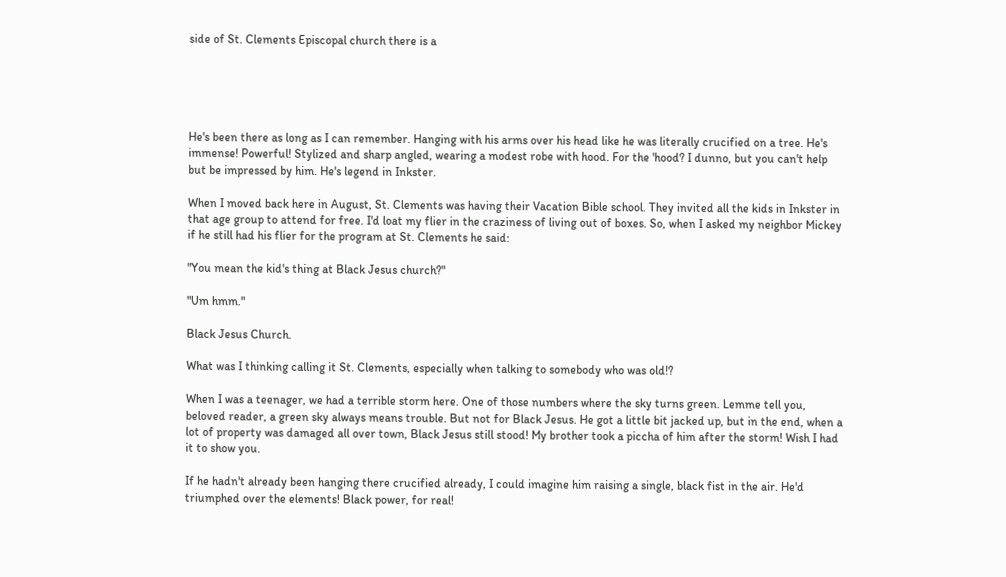side of St. Clements Episcopal church there is a





He's been there as long as I can remember. Hanging with his arms over his head like he was literally crucified on a tree. He's immense! Powerful! Stylized and sharp angled, wearing a modest robe with hood. For the 'hood? I dunno, but you can't help but be impressed by him. He's legend in Inkster.

When I moved back here in August, St. Clements was having their Vacation Bible school. They invited all the kids in Inkster in that age group to attend for free. I'd loat my flier in the craziness of living out of boxes. So, when I asked my neighbor Mickey if he still had his flier for the program at St. Clements he said:

"You mean the kid's thing at Black Jesus church?"

"Um hmm."

Black Jesus Church.

What was I thinking calling it St. Clements, especially when talking to somebody who was old!?

When I was a teenager, we had a terrible storm here. One of those numbers where the sky turns green. Lemme tell you, beloved reader, a green sky always means trouble. But not for Black Jesus. He got a little bit jacked up, but in the end, when a lot of property was damaged all over town, Black Jesus still stood! My brother took a piccha of him after the storm! Wish I had it to show you.

If he hadn't already been hanging there crucified already, I could imagine him raising a single, black fist in the air. He'd triumphed over the elements! Black power, for real!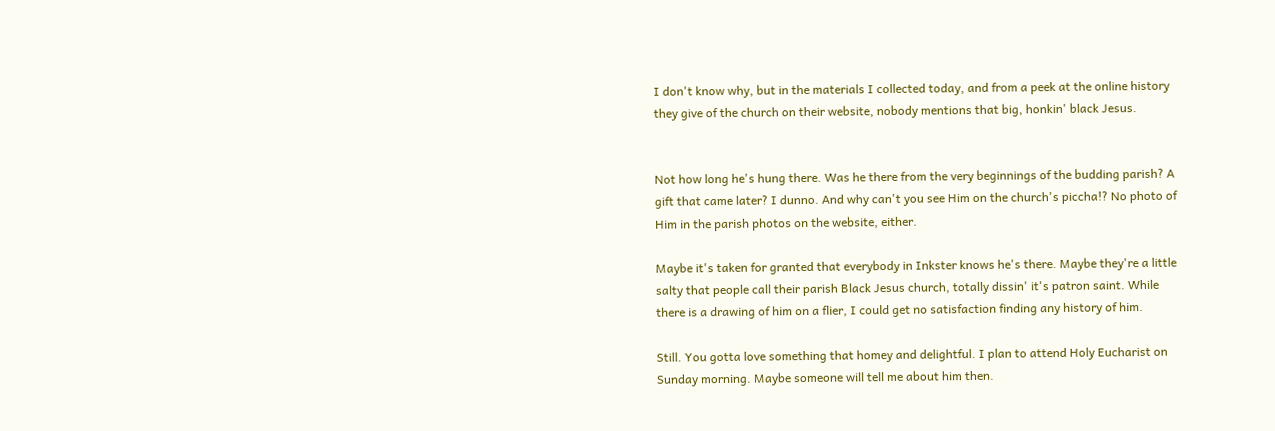I don't know why, but in the materials I collected today, and from a peek at the online history they give of the church on their website, nobody mentions that big, honkin' black Jesus.


Not how long he's hung there. Was he there from the very beginnings of the budding parish? A gift that came later? I dunno. And why can't you see Him on the church's piccha!? No photo of Him in the parish photos on the website, either.

Maybe it's taken for granted that everybody in Inkster knows he's there. Maybe they're a little salty that people call their parish Black Jesus church, totally dissin' it's patron saint. While there is a drawing of him on a flier, I could get no satisfaction finding any history of him.

Still. You gotta love something that homey and delightful. I plan to attend Holy Eucharist on Sunday morning. Maybe someone will tell me about him then.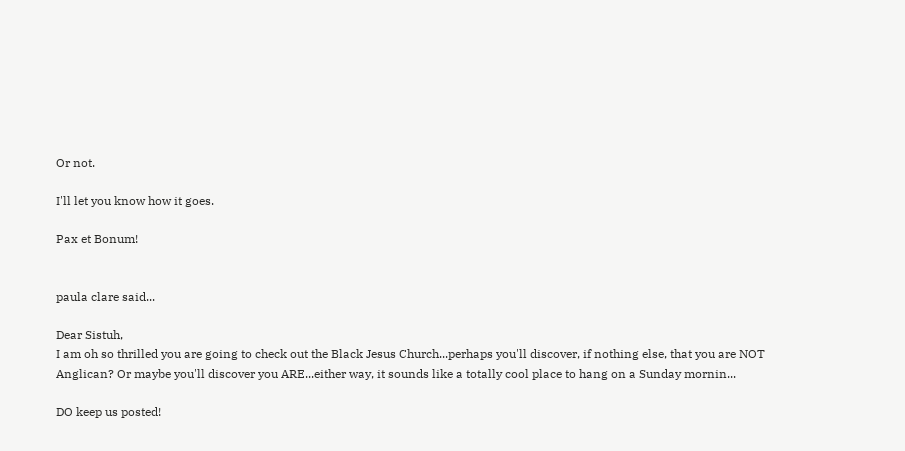Or not.

I'll let you know how it goes.

Pax et Bonum!


paula clare said...

Dear Sistuh,
I am oh so thrilled you are going to check out the Black Jesus Church...perhaps you'll discover, if nothing else, that you are NOT Anglican? Or maybe you'll discover you ARE...either way, it sounds like a totally cool place to hang on a Sunday mornin...

DO keep us posted!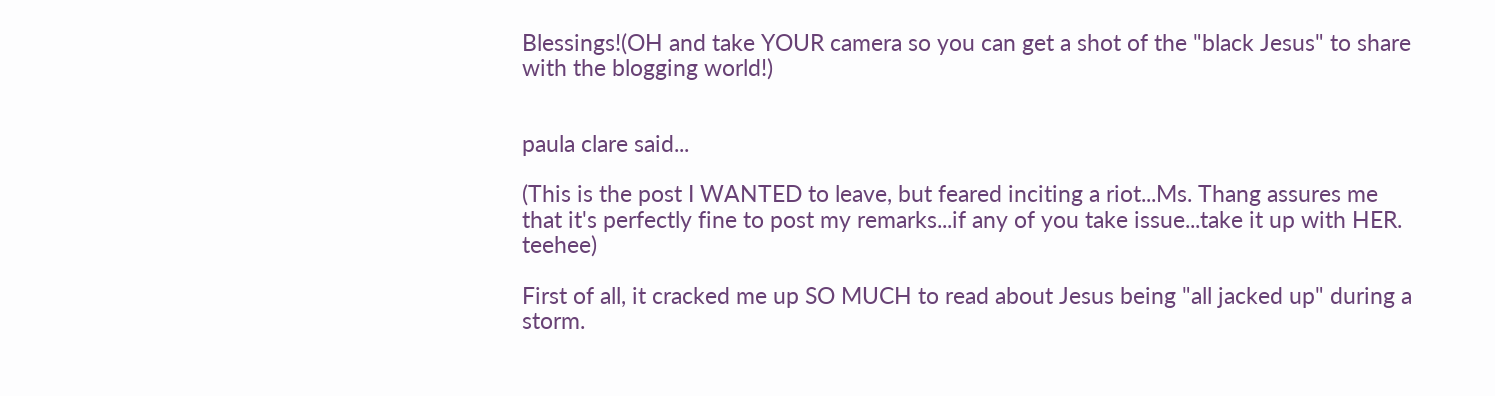Blessings!(OH and take YOUR camera so you can get a shot of the "black Jesus" to share with the blogging world!)


paula clare said...

(This is the post I WANTED to leave, but feared inciting a riot...Ms. Thang assures me that it's perfectly fine to post my remarks...if any of you take issue...take it up with HER. teehee)

First of all, it cracked me up SO MUCH to read about Jesus being "all jacked up" during a storm.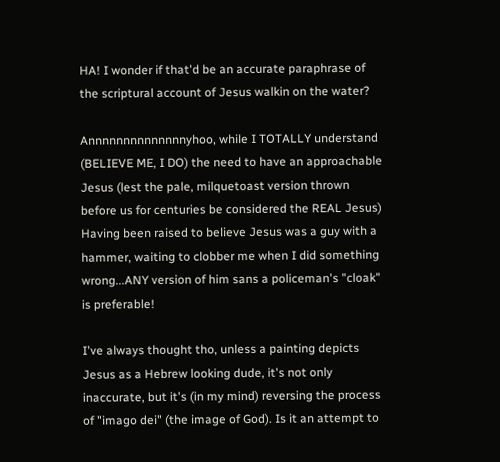HA! I wonder if that'd be an accurate paraphrase of the scriptural account of Jesus walkin on the water?

Annnnnnnnnnnnnnyhoo, while I TOTALLY understand (BELIEVE ME, I DO) the need to have an approachable Jesus (lest the pale, milquetoast version thrown before us for centuries be considered the REAL Jesus) Having been raised to believe Jesus was a guy with a hammer, waiting to clobber me when I did something wrong...ANY version of him sans a policeman's "cloak" is preferable!

I've always thought tho, unless a painting depicts Jesus as a Hebrew looking dude, it's not only inaccurate, but it's (in my mind) reversing the process of "imago dei" (the image of God). Is it an attempt to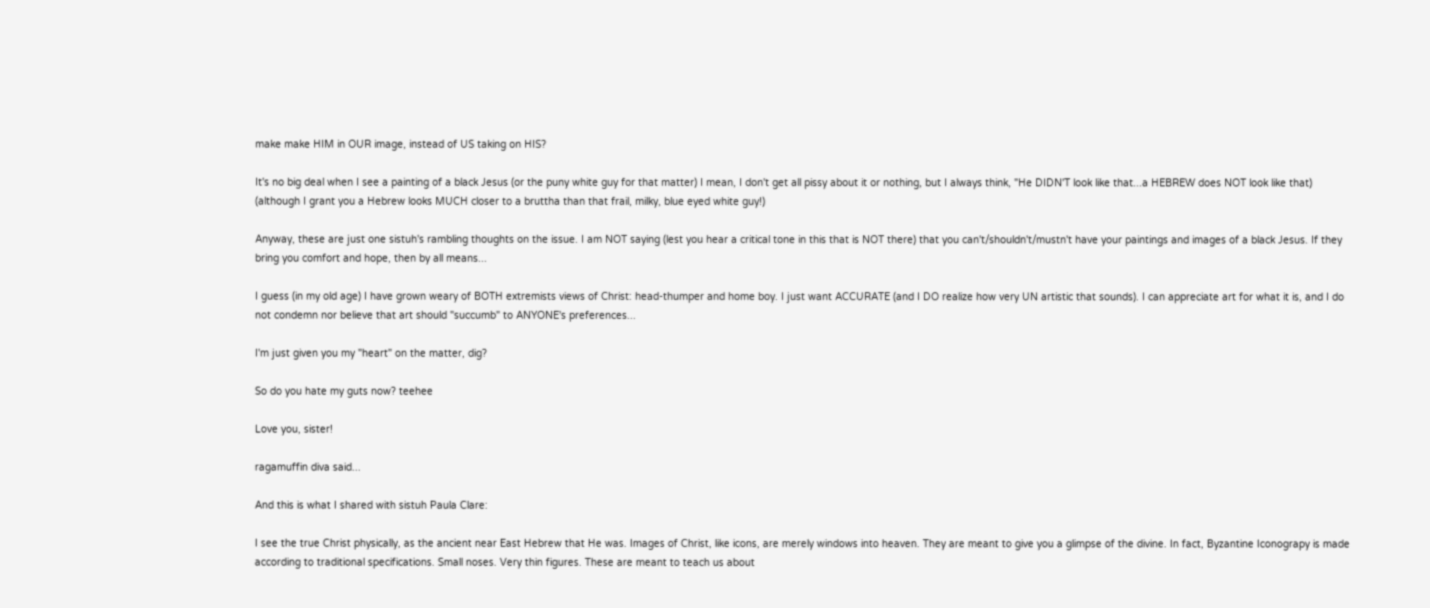make make HIM in OUR image, instead of US taking on HIS?

It's no big deal when I see a painting of a black Jesus (or the puny white guy for that matter) I mean, I don't get all pissy about it or nothing, but I always think, "He DIDN'T look like that...a HEBREW does NOT look like that) (although I grant you a Hebrew looks MUCH closer to a bruttha than that frail, milky, blue eyed white guy!)

Anyway, these are just one sistuh's rambling thoughts on the issue. I am NOT saying (lest you hear a critical tone in this that is NOT there) that you can't/shouldn't/mustn't have your paintings and images of a black Jesus. If they bring you comfort and hope, then by all means...

I guess (in my old age) I have grown weary of BOTH extremists views of Christ: head-thumper and home boy. I just want ACCURATE (and I DO realize how very UN artistic that sounds). I can appreciate art for what it is, and I do not condemn nor believe that art should "succumb" to ANYONE's preferences...

I'm just given you my "heart" on the matter, dig?

So do you hate my guts now? teehee

Love you, sister!

ragamuffin diva said...

And this is what I shared with sistuh Paula Clare:

I see the true Christ physically, as the ancient near East Hebrew that He was. Images of Christ, like icons, are merely windows into heaven. They are meant to give you a glimpse of the divine. In fact, Byzantine Iconograpy is made according to traditional specifications. Small noses. Very thin figures. These are meant to teach us about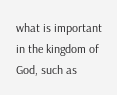what is important in the kingdom of God, such as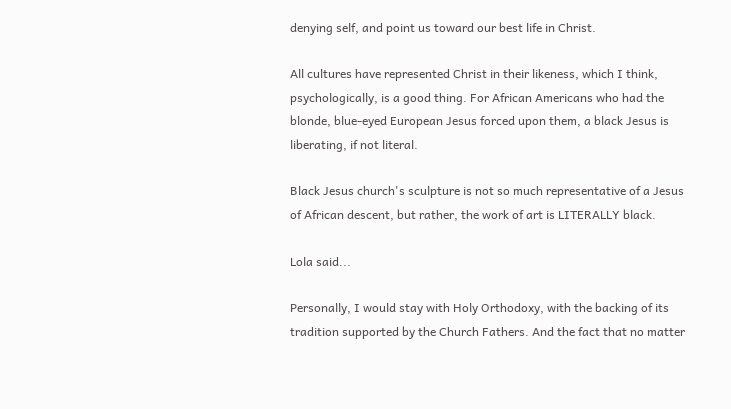denying self, and point us toward our best life in Christ.

All cultures have represented Christ in their likeness, which I think, psychologically, is a good thing. For African Americans who had the blonde, blue-eyed European Jesus forced upon them, a black Jesus is liberating, if not literal.

Black Jesus church's sculpture is not so much representative of a Jesus of African descent, but rather, the work of art is LITERALLY black.

Lola said...

Personally, I would stay with Holy Orthodoxy, with the backing of its tradition supported by the Church Fathers. And the fact that no matter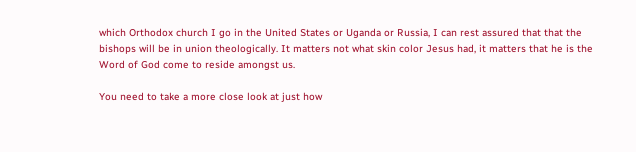which Orthodox church I go in the United States or Uganda or Russia, I can rest assured that that the bishops will be in union theologically. It matters not what skin color Jesus had, it matters that he is the Word of God come to reside amongst us.

You need to take a more close look at just how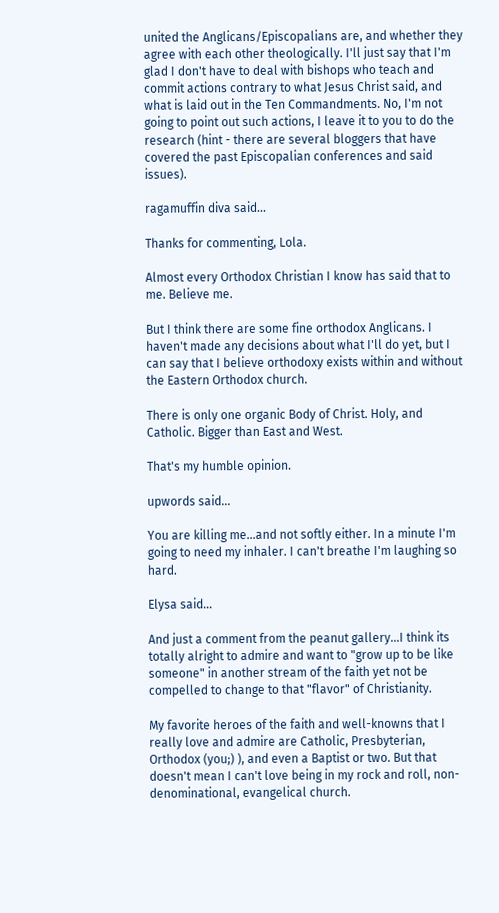united the Anglicans/Episcopalians are, and whether they agree with each other theologically. I'll just say that I'm glad I don't have to deal with bishops who teach and commit actions contrary to what Jesus Christ said, and what is laid out in the Ten Commandments. No, I'm not going to point out such actions, I leave it to you to do the research (hint - there are several bloggers that have covered the past Episcopalian conferences and said issues).

ragamuffin diva said...

Thanks for commenting, Lola.

Almost every Orthodox Christian I know has said that to me. Believe me.

But I think there are some fine orthodox Anglicans. I haven't made any decisions about what I'll do yet, but I can say that I believe orthodoxy exists within and without the Eastern Orthodox church.

There is only one organic Body of Christ. Holy, and Catholic. Bigger than East and West.

That's my humble opinion.

upwords said...

You are killing me...and not softly either. In a minute I'm going to need my inhaler. I can't breathe I'm laughing so hard.

Elysa said...

And just a comment from the peanut gallery...I think its totally alright to admire and want to "grow up to be like someone" in another stream of the faith yet not be compelled to change to that "flavor" of Christianity.

My favorite heroes of the faith and well-knowns that I really love and admire are Catholic, Presbyterian, Orthodox (you;) ), and even a Baptist or two. But that doesn't mean I can't love being in my rock and roll, non-denominational, evangelical church.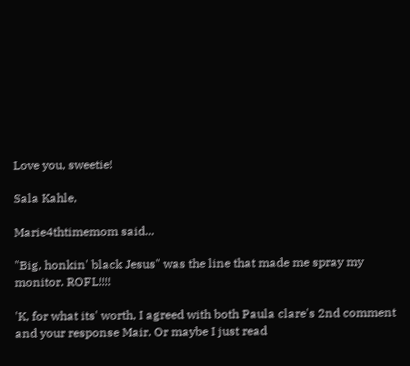Love you, sweetie!

Sala Kahle,

Marie4thtimemom said...

"Big, honkin' black Jesus" was the line that made me spray my monitor. ROFL!!!!

'K, for what its' worth, I agreed with both Paula clare's 2nd comment and your response Mair. Or maybe I just read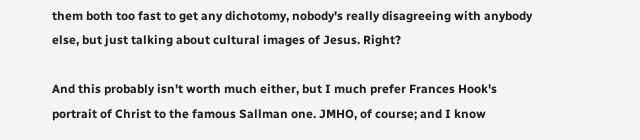them both too fast to get any dichotomy, nobody's really disagreeing with anybody else, but just talking about cultural images of Jesus. Right?

And this probably isn't worth much either, but I much prefer Frances Hook's portrait of Christ to the famous Sallman one. JMHO, of course; and I know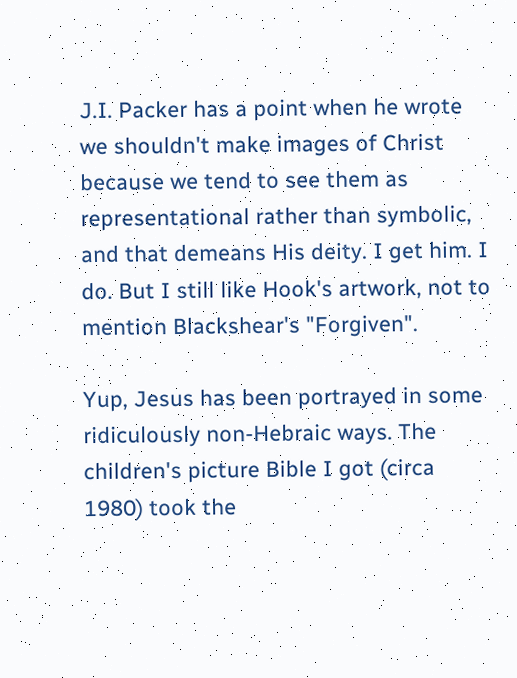J.I. Packer has a point when he wrote we shouldn't make images of Christ because we tend to see them as representational rather than symbolic, and that demeans His deity. I get him. I do. But I still like Hook's artwork, not to mention Blackshear's "Forgiven".

Yup, Jesus has been portrayed in some ridiculously non-Hebraic ways. The children's picture Bible I got (circa 1980) took the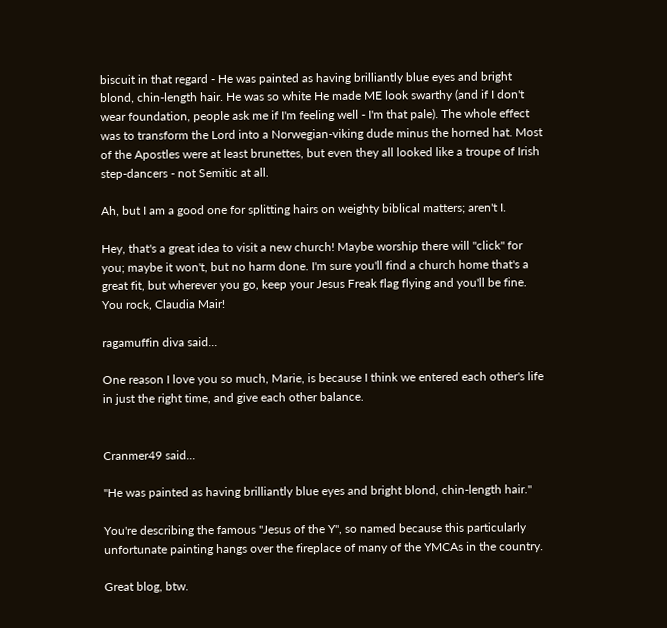biscuit in that regard - He was painted as having brilliantly blue eyes and bright blond, chin-length hair. He was so white He made ME look swarthy (and if I don't wear foundation, people ask me if I'm feeling well - I'm that pale). The whole effect was to transform the Lord into a Norwegian-viking dude minus the horned hat. Most of the Apostles were at least brunettes, but even they all looked like a troupe of Irish step-dancers - not Semitic at all.

Ah, but I am a good one for splitting hairs on weighty biblical matters; aren't I.

Hey, that's a great idea to visit a new church! Maybe worship there will "click" for you; maybe it won't, but no harm done. I'm sure you'll find a church home that's a great fit, but wherever you go, keep your Jesus Freak flag flying and you'll be fine. You rock, Claudia Mair!

ragamuffin diva said...

One reason I love you so much, Marie, is because I think we entered each other's life in just the right time, and give each other balance.


Cranmer49 said...

"He was painted as having brilliantly blue eyes and bright blond, chin-length hair."

You're describing the famous "Jesus of the Y", so named because this particularly unfortunate painting hangs over the fireplace of many of the YMCAs in the country.

Great blog, btw.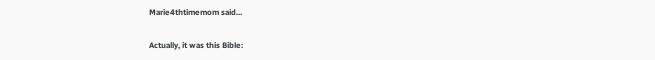Marie4thtimemom said...

Actually, it was this Bible: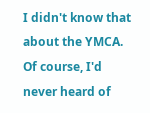I didn't know that about the YMCA. Of course, I'd never heard of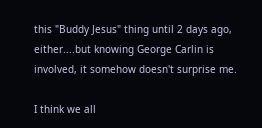this "Buddy Jesus" thing until 2 days ago, either....but knowing George Carlin is involved, it somehow doesn't surprise me.

I think we all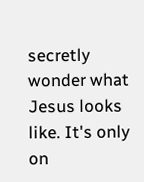secretly wonder what Jesus looks like. It's only on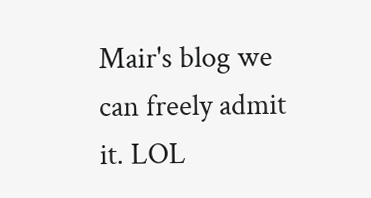Mair's blog we can freely admit it. LOL